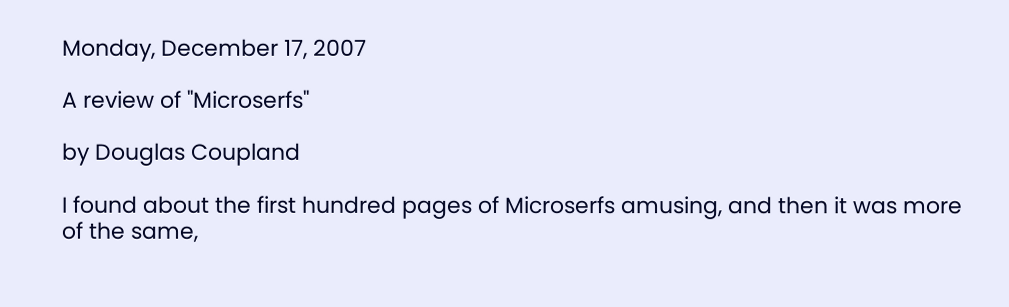Monday, December 17, 2007

A review of "Microserfs"

by Douglas Coupland

I found about the first hundred pages of Microserfs amusing, and then it was more of the same,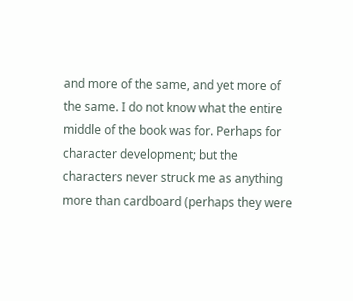and more of the same, and yet more of the same. I do not know what the entire middle of the book was for. Perhaps for character development; but the characters never struck me as anything more than cardboard (perhaps they were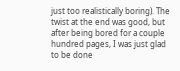just too realistically boring). The twist at the end was good, but after being bored for a couple hundred pages, I was just glad to be done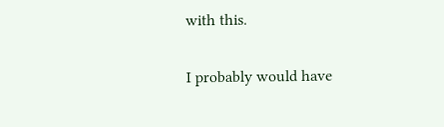with this.

I probably would have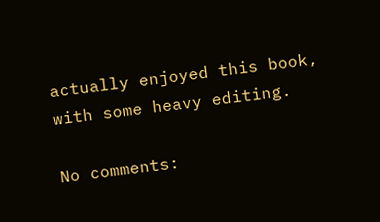actually enjoyed this book, with some heavy editing.

No comments: